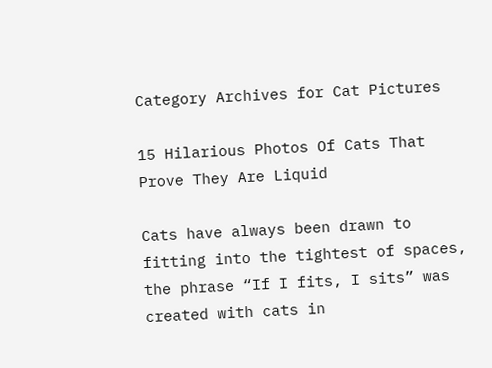Category Archives for Cat Pictures

15 Hilarious Photos Of Cats That Prove They Are Liquid

Cats have always been drawn to fitting into the tightest of spaces, the phrase “If I fits, I sits” was created with cats in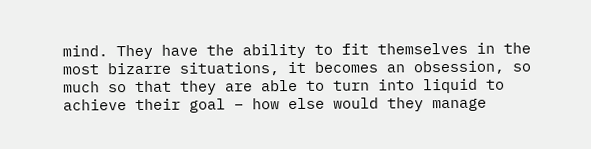mind. They have the ability to fit themselves in the most bizarre situations, it becomes an obsession, so much so that they are able to turn into liquid to achieve their goal – how else would they manage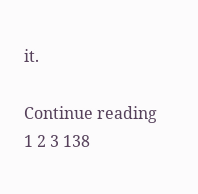it.

Continue reading
1 2 3 138